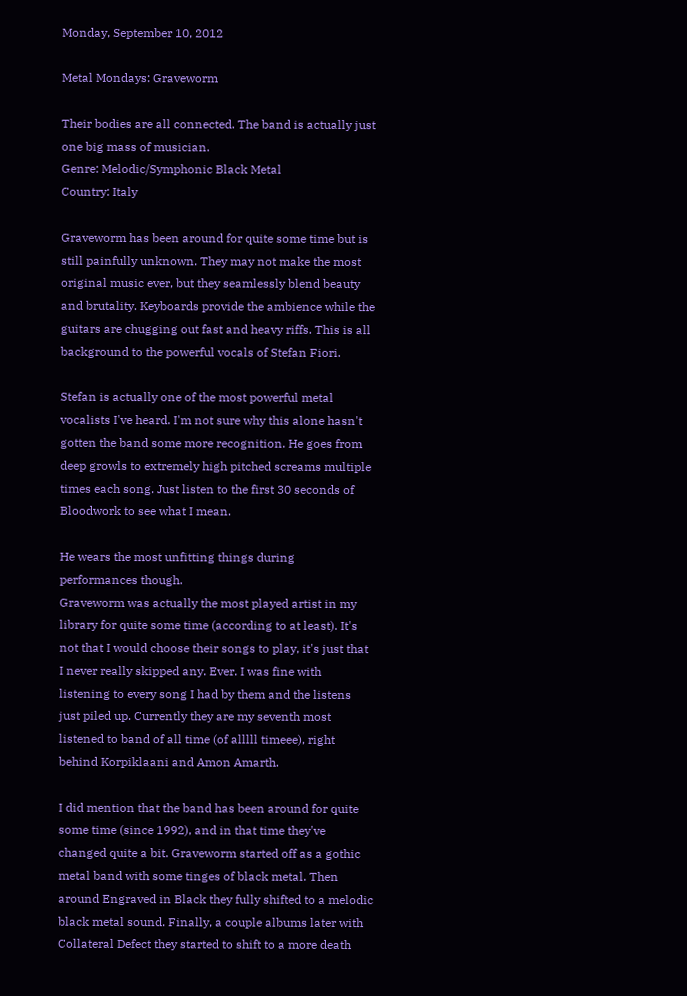Monday, September 10, 2012

Metal Mondays: Graveworm

Their bodies are all connected. The band is actually just one big mass of musician.
Genre: Melodic/Symphonic Black Metal
Country: Italy

Graveworm has been around for quite some time but is still painfully unknown. They may not make the most original music ever, but they seamlessly blend beauty and brutality. Keyboards provide the ambience while the guitars are chugging out fast and heavy riffs. This is all background to the powerful vocals of Stefan Fiori.

Stefan is actually one of the most powerful metal vocalists I've heard. I'm not sure why this alone hasn't gotten the band some more recognition. He goes from deep growls to extremely high pitched screams multiple times each song. Just listen to the first 30 seconds of Bloodwork to see what I mean.

He wears the most unfitting things during performances though.
Graveworm was actually the most played artist in my library for quite some time (according to at least). It's not that I would choose their songs to play, it's just that I never really skipped any. Ever. I was fine with listening to every song I had by them and the listens just piled up. Currently they are my seventh most listened to band of all time (of alllll timeee), right behind Korpiklaani and Amon Amarth.

I did mention that the band has been around for quite some time (since 1992), and in that time they've changed quite a bit. Graveworm started off as a gothic metal band with some tinges of black metal. Then around Engraved in Black they fully shifted to a melodic black metal sound. Finally, a couple albums later with Collateral Defect they started to shift to a more death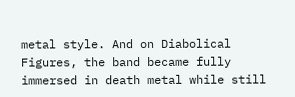metal style. And on Diabolical Figures, the band became fully immersed in death metal while still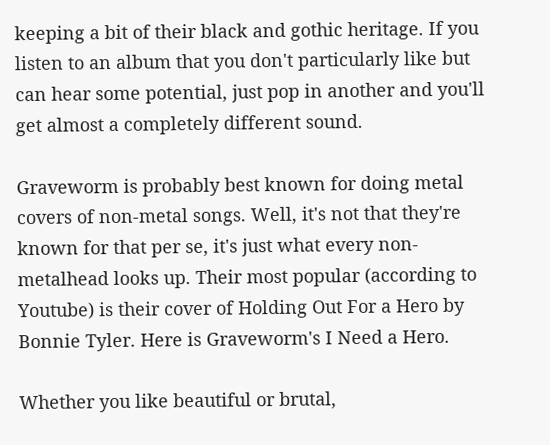keeping a bit of their black and gothic heritage. If you listen to an album that you don't particularly like but can hear some potential, just pop in another and you'll get almost a completely different sound.

Graveworm is probably best known for doing metal covers of non-metal songs. Well, it's not that they're known for that per se, it's just what every non-metalhead looks up. Their most popular (according to Youtube) is their cover of Holding Out For a Hero by Bonnie Tyler. Here is Graveworm's I Need a Hero.

Whether you like beautiful or brutal,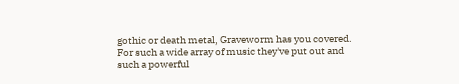gothic or death metal, Graveworm has you covered. For such a wide array of music they've put out and such a powerful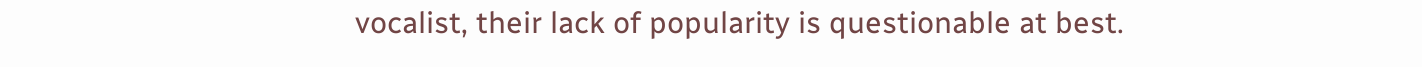vocalist, their lack of popularity is questionable at best.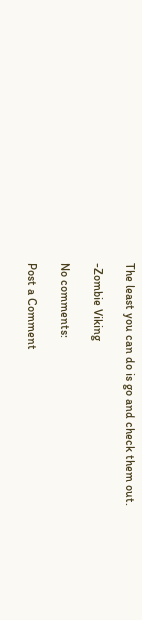The least you can do is go and check them out.

-Zombie Viking

No comments:

Post a Comment